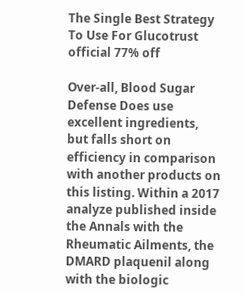The Single Best Strategy To Use For Glucotrust official 77% off

Over-all, Blood Sugar Defense Does use excellent ingredients, but falls short on efficiency in comparison with another products on this listing. Within a 2017 analyze published inside the Annals with the Rheumatic Ailments, the DMARD plaquenil along with the biologic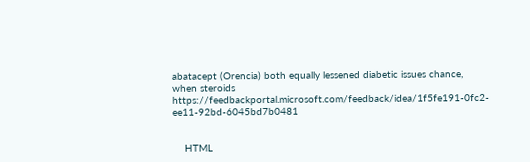abatacept (Orencia) both equally lessened diabetic issues chance, when steroids https://feedbackportal.microsoft.com/feedback/idea/1f5fe191-0fc2-ee11-92bd-6045bd7b0481


    HTML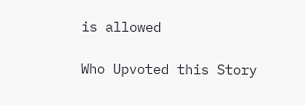is allowed

Who Upvoted this Story